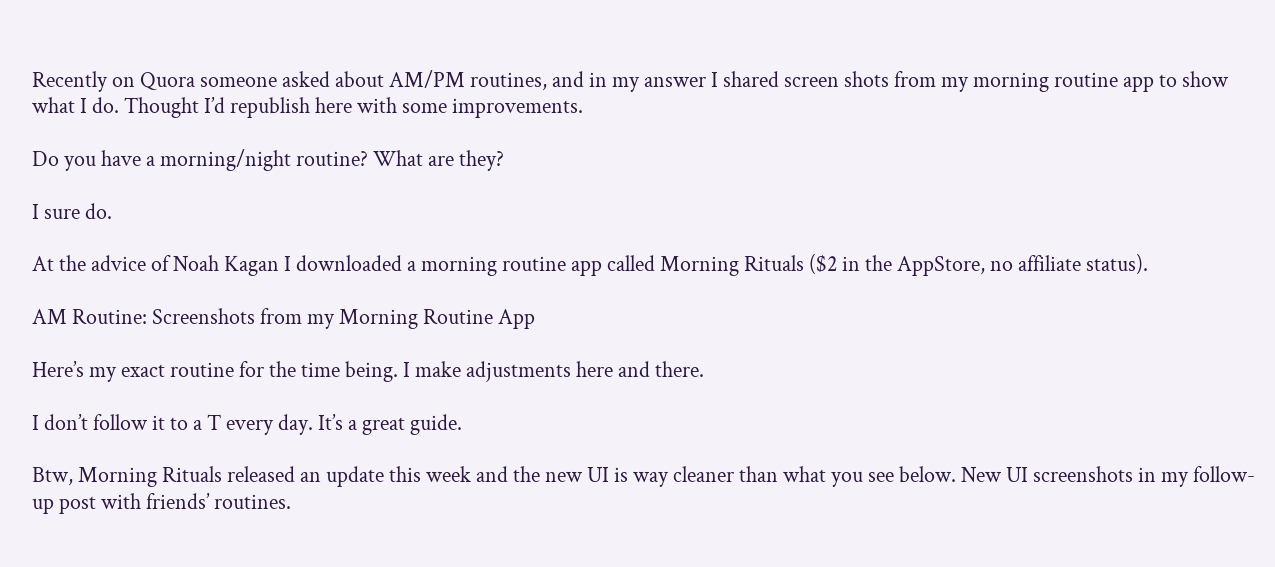Recently on Quora someone asked about AM/PM routines, and in my answer I shared screen shots from my morning routine app to show what I do. Thought I’d republish here with some improvements.

Do you have a morning/night routine? What are they?

I sure do.

At the advice of Noah Kagan I downloaded a morning routine app called Morning Rituals ($2 in the AppStore, no affiliate status).

AM Routine: Screenshots from my Morning Routine App

Here’s my exact routine for the time being. I make adjustments here and there.

I don’t follow it to a T every day. It’s a great guide.

Btw, Morning Rituals released an update this week and the new UI is way cleaner than what you see below. New UI screenshots in my follow-up post with friends’ routines.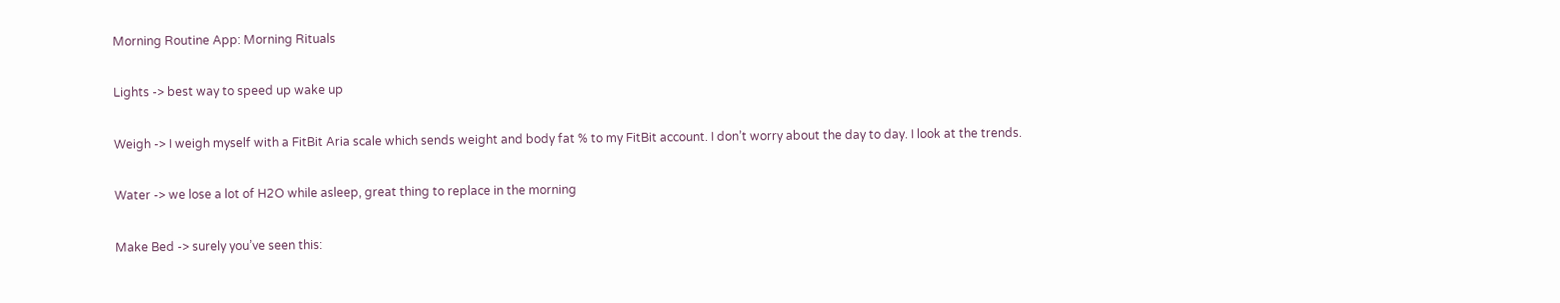Morning Routine App: Morning Rituals

Lights -> best way to speed up wake up

Weigh -> I weigh myself with a FitBit Aria scale which sends weight and body fat % to my FitBit account. I don’t worry about the day to day. I look at the trends.

Water -> we lose a lot of H2O while asleep, great thing to replace in the morning

Make Bed -> surely you’ve seen this: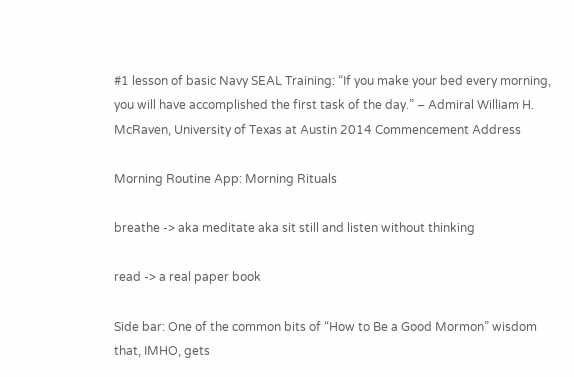#1 lesson of basic Navy SEAL Training: “If you make your bed every morning, you will have accomplished the first task of the day.” – Admiral William H. McRaven, University of Texas at Austin 2014 Commencement Address

Morning Routine App: Morning Rituals

breathe -> aka meditate aka sit still and listen without thinking

read -> a real paper book

Side bar: One of the common bits of “How to Be a Good Mormon” wisdom that, IMHO, gets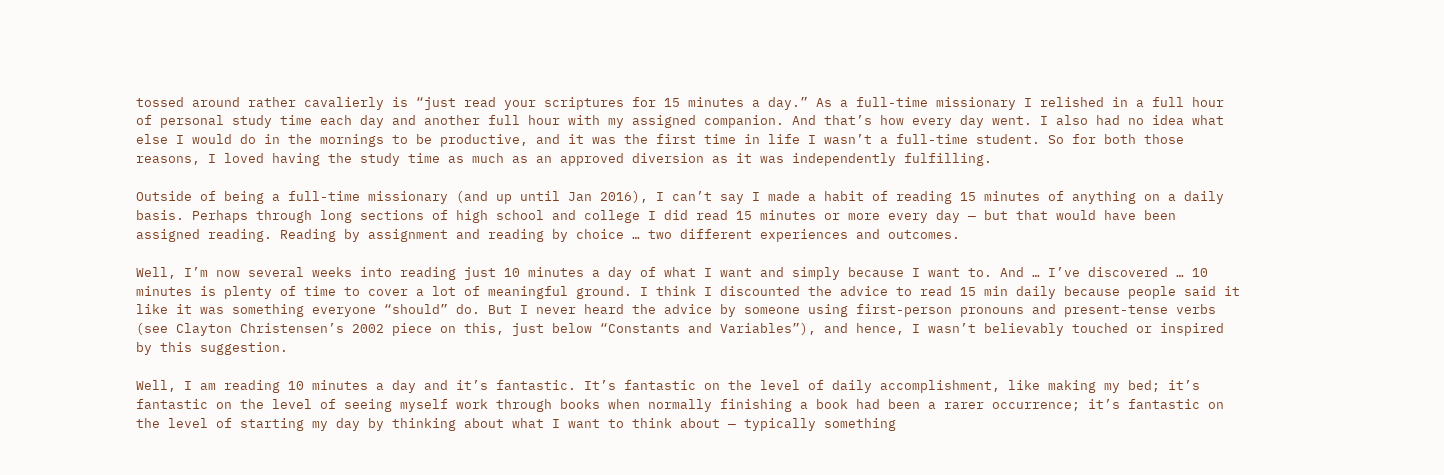tossed around rather cavalierly is “just read your scriptures for 15 minutes a day.” As a full-time missionary I relished in a full hour of personal study time each day and another full hour with my assigned companion. And that’s how every day went. I also had no idea what else I would do in the mornings to be productive, and it was the first time in life I wasn’t a full-time student. So for both those reasons, I loved having the study time as much as an approved diversion as it was independently fulfilling.

Outside of being a full-time missionary (and up until Jan 2016), I can’t say I made a habit of reading 15 minutes of anything on a daily basis. Perhaps through long sections of high school and college I did read 15 minutes or more every day — but that would have been assigned reading. Reading by assignment and reading by choice … two different experiences and outcomes.

Well, I’m now several weeks into reading just 10 minutes a day of what I want and simply because I want to. And … I’ve discovered … 10 minutes is plenty of time to cover a lot of meaningful ground. I think I discounted the advice to read 15 min daily because people said it like it was something everyone “should” do. But I never heard the advice by someone using first-person pronouns and present-tense verbs (see Clayton Christensen’s 2002 piece on this, just below “Constants and Variables”), and hence, I wasn’t believably touched or inspired by this suggestion.

Well, I am reading 10 minutes a day and it’s fantastic. It’s fantastic on the level of daily accomplishment, like making my bed; it’s fantastic on the level of seeing myself work through books when normally finishing a book had been a rarer occurrence; it’s fantastic on the level of starting my day by thinking about what I want to think about — typically something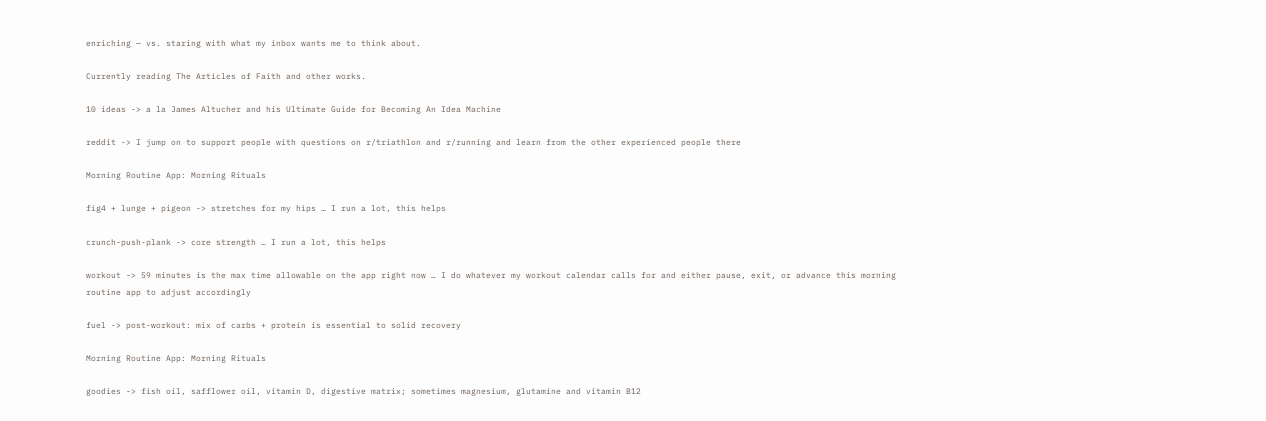enriching — vs. staring with what my inbox wants me to think about.

Currently reading The Articles of Faith and other works.

10 ideas -> a la James Altucher and his Ultimate Guide for Becoming An Idea Machine

reddit -> I jump on to support people with questions on r/triathlon and r/running and learn from the other experienced people there

Morning Routine App: Morning Rituals

fig4 + lunge + pigeon -> stretches for my hips … I run a lot, this helps

crunch-push-plank -> core strength … I run a lot, this helps

workout -> 59 minutes is the max time allowable on the app right now … I do whatever my workout calendar calls for and either pause, exit, or advance this morning routine app to adjust accordingly

fuel -> post-workout: mix of carbs + protein is essential to solid recovery

Morning Routine App: Morning Rituals

goodies -> fish oil, safflower oil, vitamin D, digestive matrix; sometimes magnesium, glutamine and vitamin B12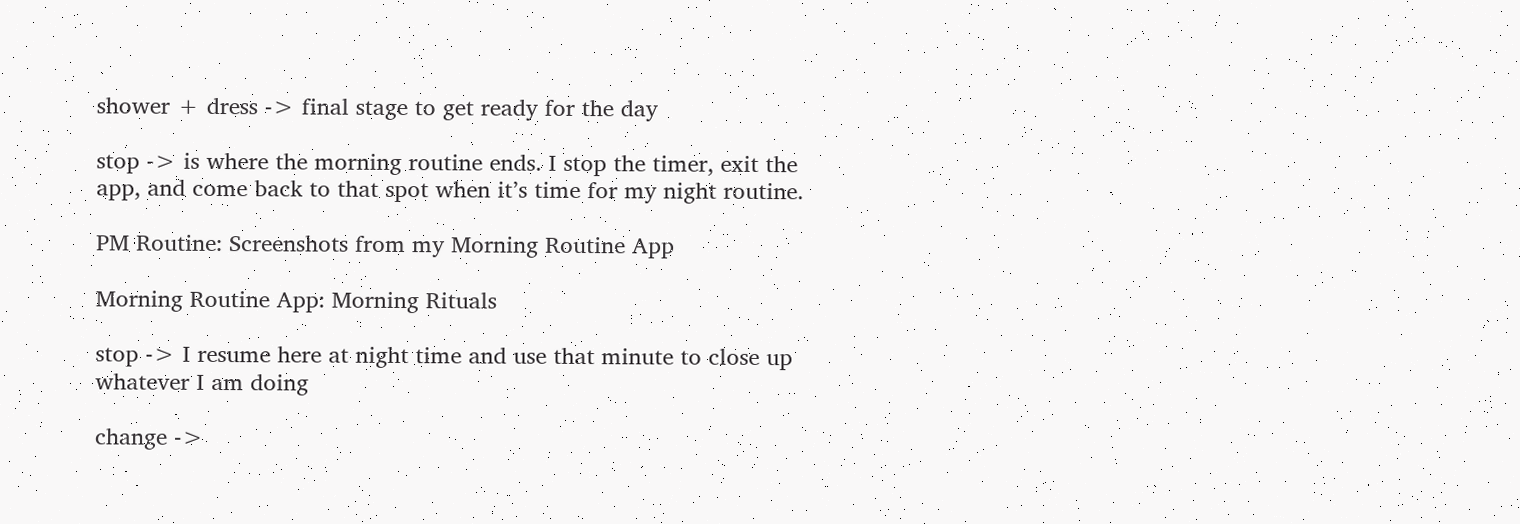shower + dress -> final stage to get ready for the day

stop -> is where the morning routine ends. I stop the timer, exit the app, and come back to that spot when it’s time for my night routine.

PM Routine: Screenshots from my Morning Routine App

Morning Routine App: Morning Rituals

stop -> I resume here at night time and use that minute to close up whatever I am doing

change ->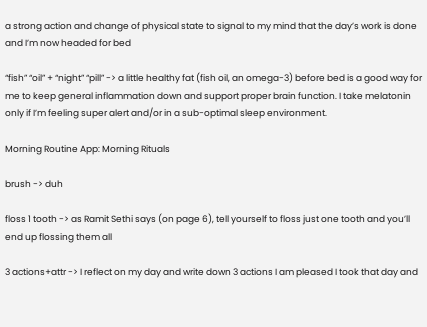a strong action and change of physical state to signal to my mind that the day’s work is done and I’m now headed for bed

“fish” “oil” + “night” “pill” -> a little healthy fat (fish oil, an omega-3) before bed is a good way for me to keep general inflammation down and support proper brain function. I take melatonin only if I’m feeling super alert and/or in a sub-optimal sleep environment.

Morning Routine App: Morning Rituals

brush -> duh

floss 1 tooth -> as Ramit Sethi says (on page 6), tell yourself to floss just one tooth and you’ll end up flossing them all

3 actions+attr -> I reflect on my day and write down 3 actions I am pleased I took that day and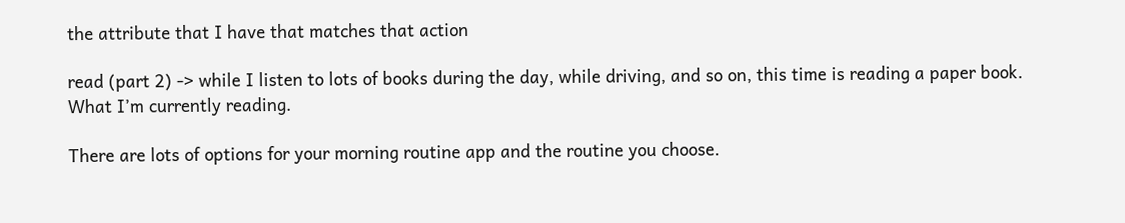the attribute that I have that matches that action

read (part 2) -> while I listen to lots of books during the day, while driving, and so on, this time is reading a paper book. What I’m currently reading.

There are lots of options for your morning routine app and the routine you choose.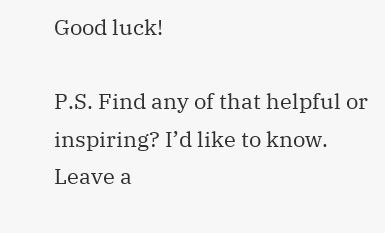Good luck!

P.S. Find any of that helpful or inspiring? I’d like to know. Leave a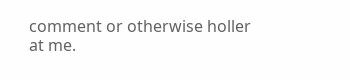comment or otherwise holler at me.